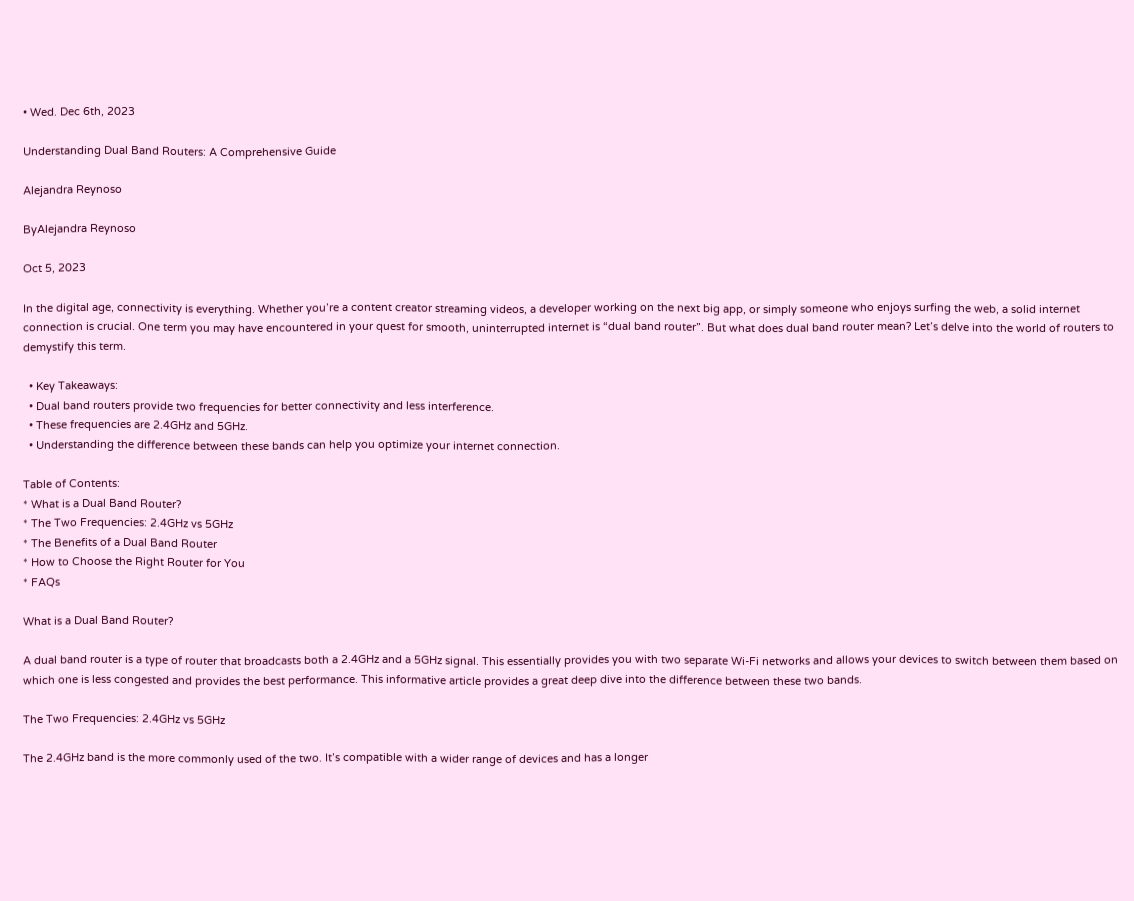• Wed. Dec 6th, 2023

Understanding Dual Band Routers: A Comprehensive Guide

Alejandra Reynoso

ByAlejandra Reynoso

Oct 5, 2023

In the digital age, connectivity is everything. Whether you’re a content creator streaming videos, a developer working on the next big app, or simply someone who enjoys surfing the web, a solid internet connection is crucial. One term you may have encountered in your quest for smooth, uninterrupted internet is “dual band router”. But what does dual band router mean? Let’s delve into the world of routers to demystify this term.

  • Key Takeaways:
  • Dual band routers provide two frequencies for better connectivity and less interference.
  • These frequencies are 2.4GHz and 5GHz.
  • Understanding the difference between these bands can help you optimize your internet connection.

Table of Contents:
* What is a Dual Band Router?
* The Two Frequencies: 2.4GHz vs 5GHz
* The Benefits of a Dual Band Router
* How to Choose the Right Router for You
* FAQs

What is a Dual Band Router?

A dual band router is a type of router that broadcasts both a 2.4GHz and a 5GHz signal. This essentially provides you with two separate Wi-Fi networks and allows your devices to switch between them based on which one is less congested and provides the best performance. This informative article provides a great deep dive into the difference between these two bands.

The Two Frequencies: 2.4GHz vs 5GHz

The 2.4GHz band is the more commonly used of the two. It’s compatible with a wider range of devices and has a longer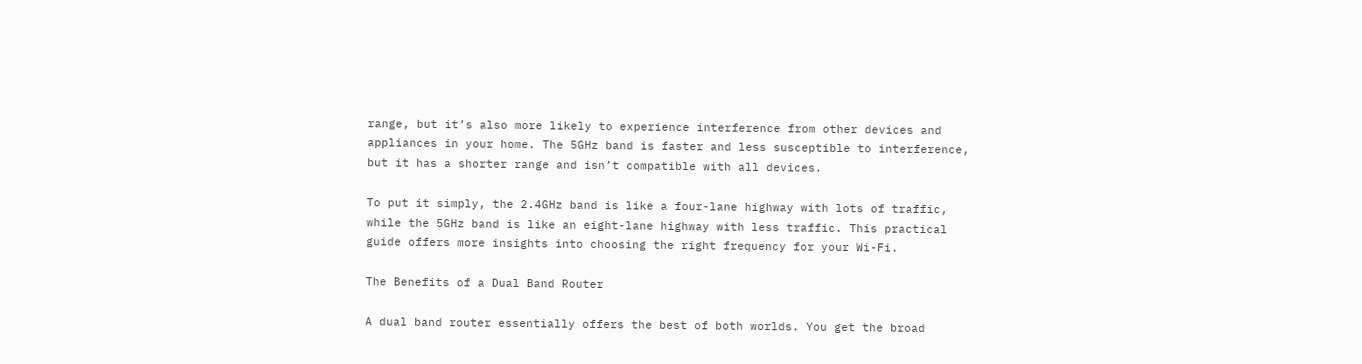range, but it’s also more likely to experience interference from other devices and appliances in your home. The 5GHz band is faster and less susceptible to interference, but it has a shorter range and isn’t compatible with all devices.

To put it simply, the 2.4GHz band is like a four-lane highway with lots of traffic, while the 5GHz band is like an eight-lane highway with less traffic. This practical guide offers more insights into choosing the right frequency for your Wi-Fi.

The Benefits of a Dual Band Router

A dual band router essentially offers the best of both worlds. You get the broad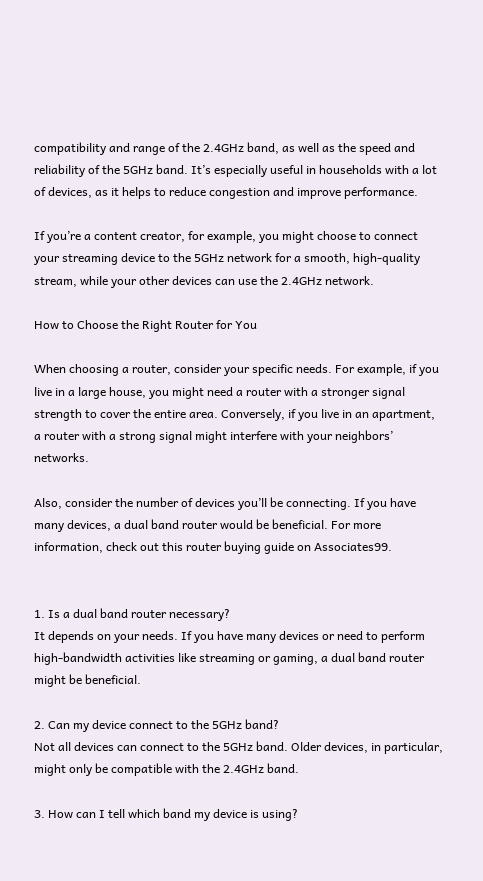compatibility and range of the 2.4GHz band, as well as the speed and reliability of the 5GHz band. It’s especially useful in households with a lot of devices, as it helps to reduce congestion and improve performance.

If you’re a content creator, for example, you might choose to connect your streaming device to the 5GHz network for a smooth, high-quality stream, while your other devices can use the 2.4GHz network.

How to Choose the Right Router for You

When choosing a router, consider your specific needs. For example, if you live in a large house, you might need a router with a stronger signal strength to cover the entire area. Conversely, if you live in an apartment, a router with a strong signal might interfere with your neighbors’ networks.

Also, consider the number of devices you’ll be connecting. If you have many devices, a dual band router would be beneficial. For more information, check out this router buying guide on Associates99.


1. Is a dual band router necessary?
It depends on your needs. If you have many devices or need to perform high-bandwidth activities like streaming or gaming, a dual band router might be beneficial.

2. Can my device connect to the 5GHz band?
Not all devices can connect to the 5GHz band. Older devices, in particular, might only be compatible with the 2.4GHz band.

3. How can I tell which band my device is using?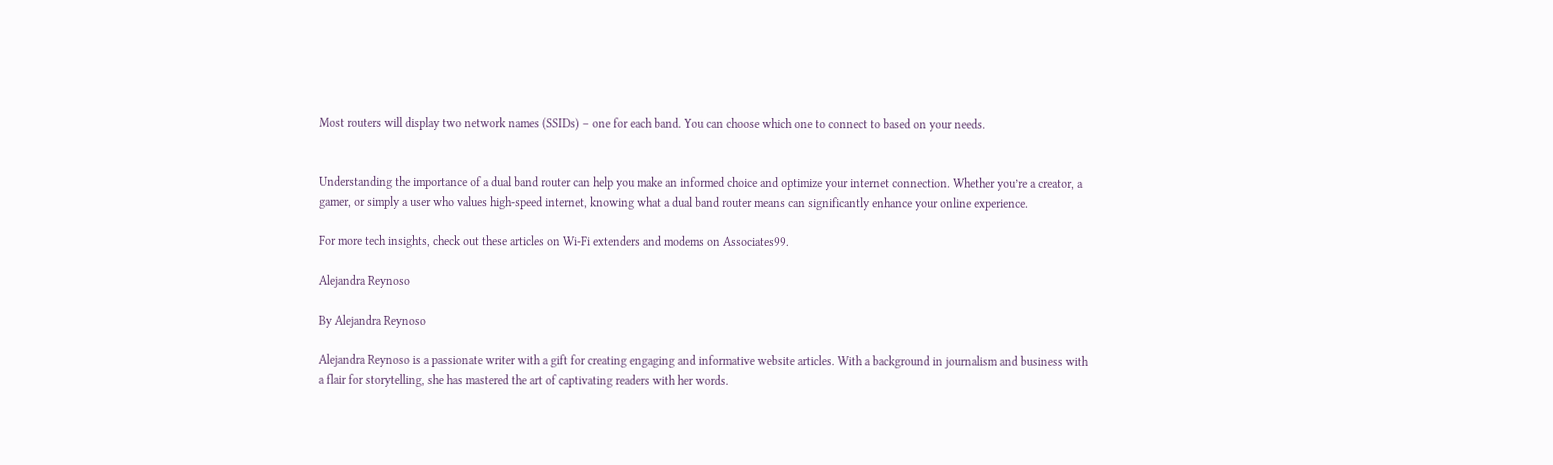Most routers will display two network names (SSIDs) – one for each band. You can choose which one to connect to based on your needs.


Understanding the importance of a dual band router can help you make an informed choice and optimize your internet connection. Whether you’re a creator, a gamer, or simply a user who values high-speed internet, knowing what a dual band router means can significantly enhance your online experience.

For more tech insights, check out these articles on Wi-Fi extenders and modems on Associates99.

Alejandra Reynoso

By Alejandra Reynoso

Alejandra Reynoso is a passionate writer with a gift for creating engaging and informative website articles. With a background in journalism and business with a flair for storytelling, she has mastered the art of captivating readers with her words.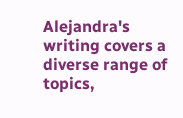Alejandra's writing covers a diverse range of topics,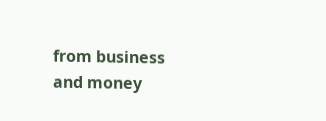from business and money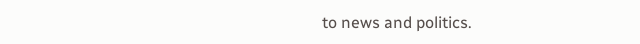to news and politics.